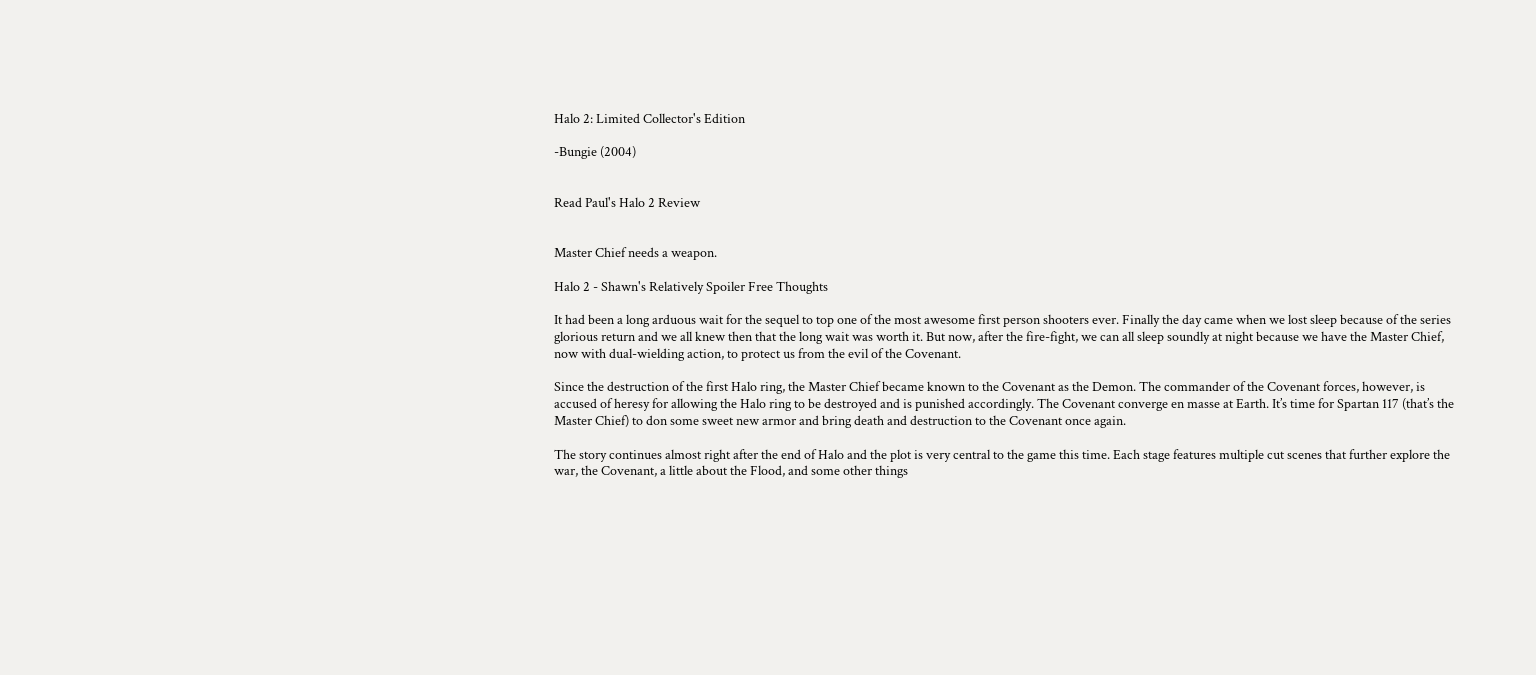Halo 2: Limited Collector's Edition

-Bungie (2004)


Read Paul's Halo 2 Review


Master Chief needs a weapon.

Halo 2 - Shawn's Relatively Spoiler Free Thoughts

It had been a long arduous wait for the sequel to top one of the most awesome first person shooters ever. Finally the day came when we lost sleep because of the series glorious return and we all knew then that the long wait was worth it. But now, after the fire-fight, we can all sleep soundly at night because we have the Master Chief, now with dual-wielding action, to protect us from the evil of the Covenant.

Since the destruction of the first Halo ring, the Master Chief became known to the Covenant as the Demon. The commander of the Covenant forces, however, is accused of heresy for allowing the Halo ring to be destroyed and is punished accordingly. The Covenant converge en masse at Earth. It’s time for Spartan 117 (that’s the Master Chief) to don some sweet new armor and bring death and destruction to the Covenant once again.

The story continues almost right after the end of Halo and the plot is very central to the game this time. Each stage features multiple cut scenes that further explore the war, the Covenant, a little about the Flood, and some other things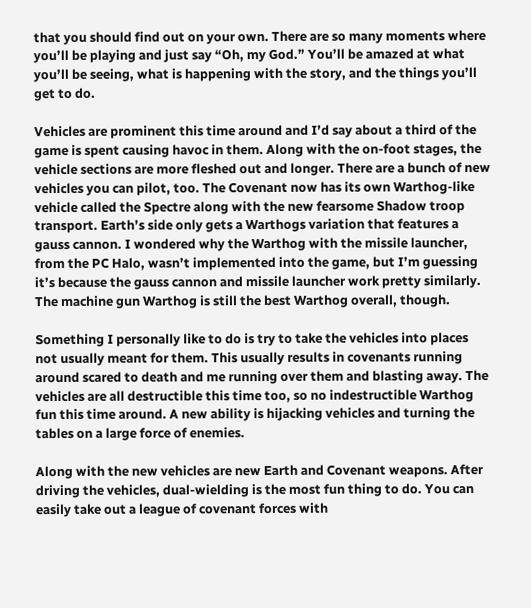that you should find out on your own. There are so many moments where you’ll be playing and just say “Oh, my God.” You’ll be amazed at what you’ll be seeing, what is happening with the story, and the things you’ll get to do.

Vehicles are prominent this time around and I’d say about a third of the game is spent causing havoc in them. Along with the on-foot stages, the vehicle sections are more fleshed out and longer. There are a bunch of new vehicles you can pilot, too. The Covenant now has its own Warthog-like vehicle called the Spectre along with the new fearsome Shadow troop transport. Earth’s side only gets a Warthogs variation that features a gauss cannon. I wondered why the Warthog with the missile launcher, from the PC Halo, wasn’t implemented into the game, but I’m guessing it’s because the gauss cannon and missile launcher work pretty similarly. The machine gun Warthog is still the best Warthog overall, though.

Something I personally like to do is try to take the vehicles into places not usually meant for them. This usually results in covenants running around scared to death and me running over them and blasting away. The vehicles are all destructible this time too, so no indestructible Warthog fun this time around. A new ability is hijacking vehicles and turning the tables on a large force of enemies.

Along with the new vehicles are new Earth and Covenant weapons. After driving the vehicles, dual-wielding is the most fun thing to do. You can easily take out a league of covenant forces with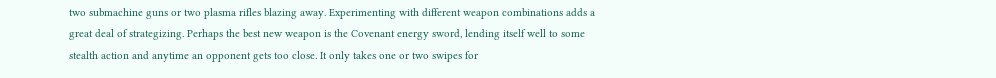two submachine guns or two plasma rifles blazing away. Experimenting with different weapon combinations adds a great deal of strategizing. Perhaps the best new weapon is the Covenant energy sword, lending itself well to some stealth action and anytime an opponent gets too close. It only takes one or two swipes for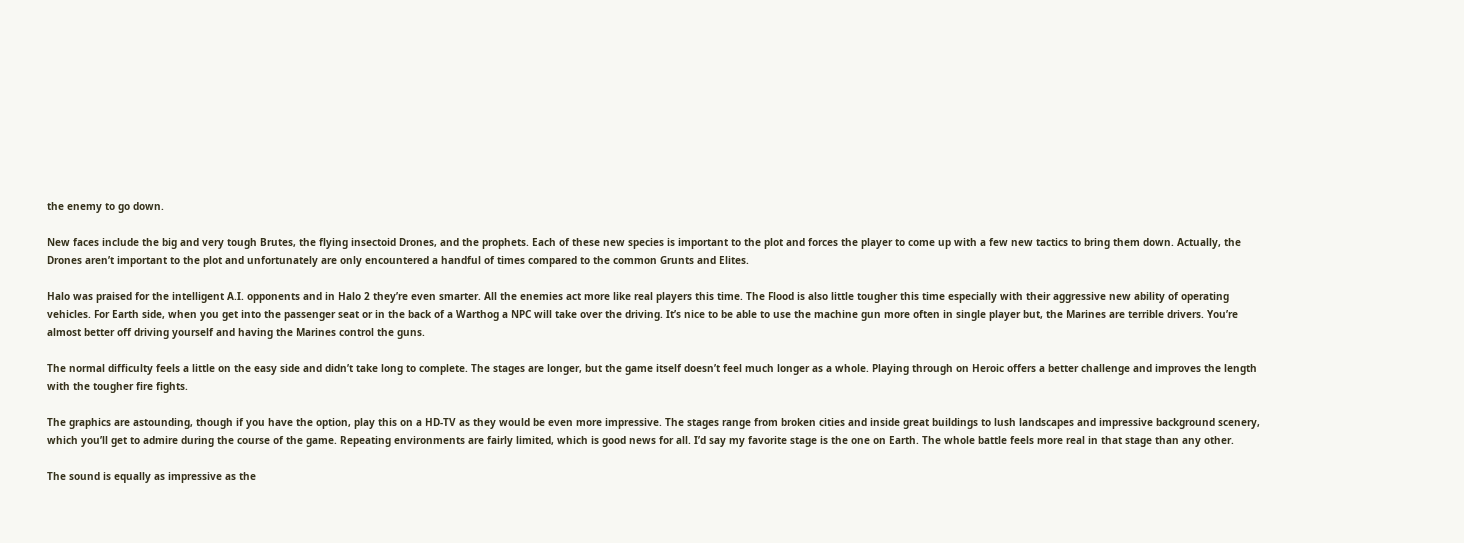the enemy to go down.

New faces include the big and very tough Brutes, the flying insectoid Drones, and the prophets. Each of these new species is important to the plot and forces the player to come up with a few new tactics to bring them down. Actually, the Drones aren’t important to the plot and unfortunately are only encountered a handful of times compared to the common Grunts and Elites.

Halo was praised for the intelligent A.I. opponents and in Halo 2 they’re even smarter. All the enemies act more like real players this time. The Flood is also little tougher this time especially with their aggressive new ability of operating vehicles. For Earth side, when you get into the passenger seat or in the back of a Warthog a NPC will take over the driving. It’s nice to be able to use the machine gun more often in single player but, the Marines are terrible drivers. You’re almost better off driving yourself and having the Marines control the guns.

The normal difficulty feels a little on the easy side and didn’t take long to complete. The stages are longer, but the game itself doesn’t feel much longer as a whole. Playing through on Heroic offers a better challenge and improves the length with the tougher fire fights.

The graphics are astounding, though if you have the option, play this on a HD-TV as they would be even more impressive. The stages range from broken cities and inside great buildings to lush landscapes and impressive background scenery, which you’ll get to admire during the course of the game. Repeating environments are fairly limited, which is good news for all. I’d say my favorite stage is the one on Earth. The whole battle feels more real in that stage than any other.

The sound is equally as impressive as the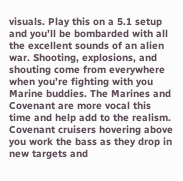visuals. Play this on a 5.1 setup and you’ll be bombarded with all the excellent sounds of an alien war. Shooting, explosions, and shouting come from everywhere when you’re fighting with you Marine buddies. The Marines and Covenant are more vocal this time and help add to the realism. Covenant cruisers hovering above you work the bass as they drop in new targets and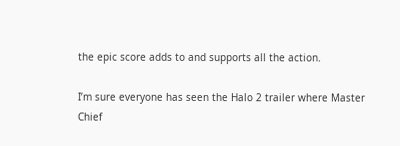the epic score adds to and supports all the action.

I’m sure everyone has seen the Halo 2 trailer where Master Chief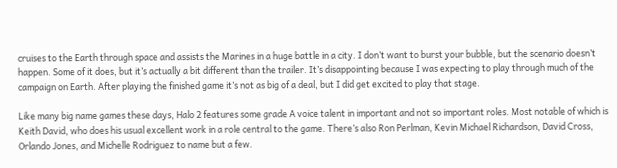cruises to the Earth through space and assists the Marines in a huge battle in a city. I don’t want to burst your bubble, but the scenario doesn’t happen. Some of it does, but it’s actually a bit different than the trailer. It’s disappointing because I was expecting to play through much of the campaign on Earth. After playing the finished game it’s not as big of a deal, but I did get excited to play that stage.

Like many big name games these days, Halo 2 features some grade A voice talent in important and not so important roles. Most notable of which is Keith David, who does his usual excellent work in a role central to the game. There’s also Ron Perlman, Kevin Michael Richardson, David Cross, Orlando Jones, and Michelle Rodriguez to name but a few.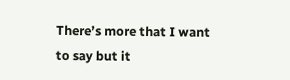There’s more that I want to say but it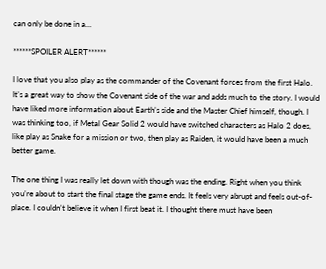can only be done in a…

******SPOILER ALERT******

I love that you also play as the commander of the Covenant forces from the first Halo. It’s a great way to show the Covenant side of the war and adds much to the story. I would have liked more information about Earth’s side and the Master Chief himself, though. I was thinking too, if Metal Gear Solid 2 would have switched characters as Halo 2 does, like play as Snake for a mission or two, then play as Raiden, it would have been a much better game.

The one thing I was really let down with though was the ending. Right when you think you’re about to start the final stage the game ends. It feels very abrupt and feels out-of-place. I couldn’t believe it when I first beat it. I thought there must have been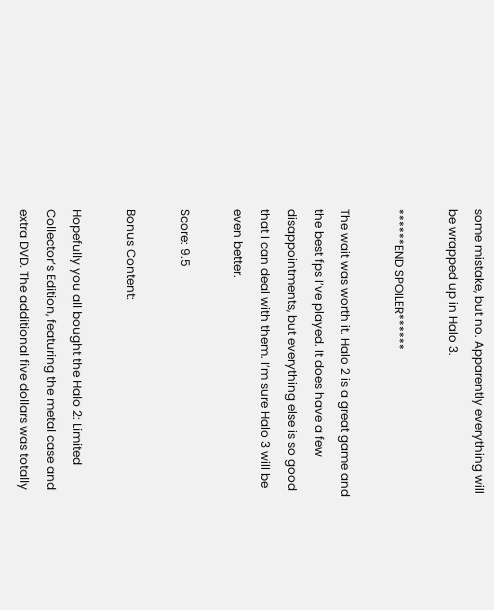some mistake, but no. Apparently everything will be wrapped up in Halo 3.

******END SPOILER******

The wait was worth it. Halo 2 is a great game and the best fps I’ve played. It does have a few disappointments, but everything else is so good that I can deal with them. I’m sure Halo 3 will be even better.

Score: 9.5

Bonus Content:

Hopefully you all bought the Halo 2: Limited Collector’s Edition, featuring the metal case and extra DVD. The additional five dollars was totally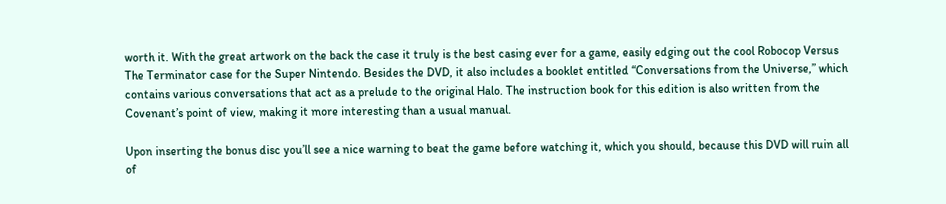worth it. With the great artwork on the back the case it truly is the best casing ever for a game, easily edging out the cool Robocop Versus The Terminator case for the Super Nintendo. Besides the DVD, it also includes a booklet entitled “Conversations from the Universe,” which contains various conversations that act as a prelude to the original Halo. The instruction book for this edition is also written from the Covenant’s point of view, making it more interesting than a usual manual.

Upon inserting the bonus disc you’ll see a nice warning to beat the game before watching it, which you should, because this DVD will ruin all of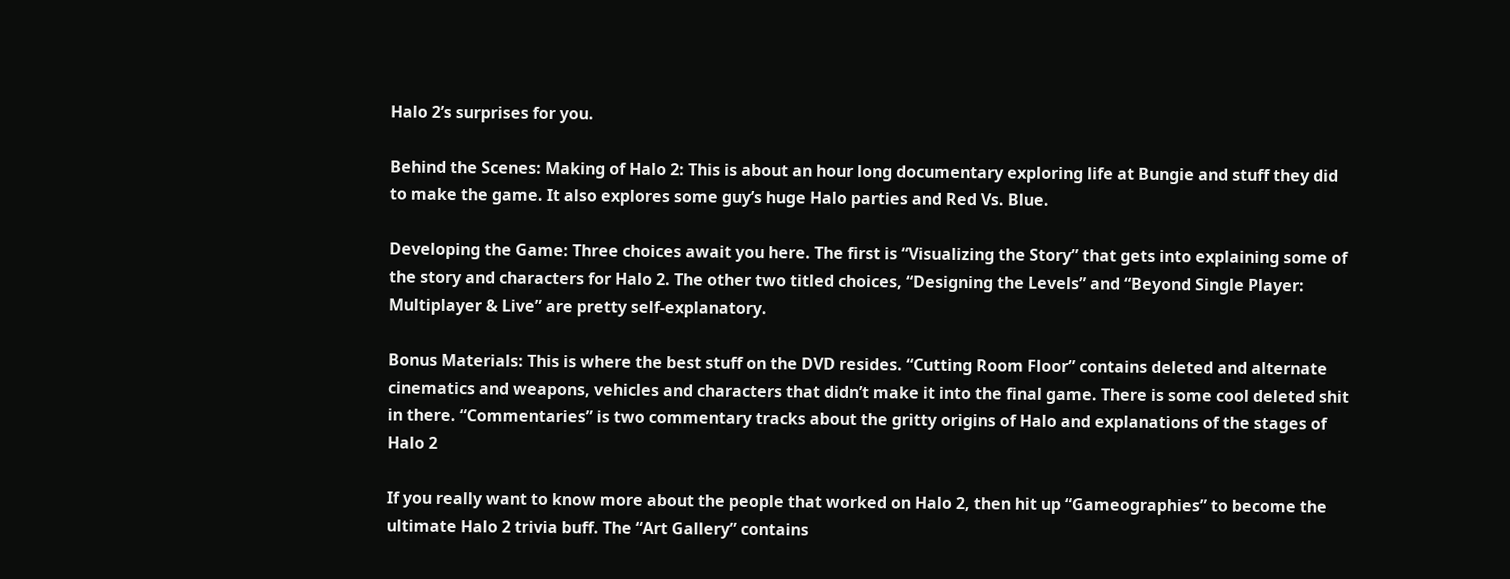Halo 2’s surprises for you.

Behind the Scenes: Making of Halo 2: This is about an hour long documentary exploring life at Bungie and stuff they did to make the game. It also explores some guy’s huge Halo parties and Red Vs. Blue.

Developing the Game: Three choices await you here. The first is “Visualizing the Story” that gets into explaining some of the story and characters for Halo 2. The other two titled choices, “Designing the Levels” and “Beyond Single Player: Multiplayer & Live” are pretty self-explanatory.

Bonus Materials: This is where the best stuff on the DVD resides. “Cutting Room Floor” contains deleted and alternate cinematics and weapons, vehicles and characters that didn’t make it into the final game. There is some cool deleted shit in there. “Commentaries” is two commentary tracks about the gritty origins of Halo and explanations of the stages of Halo 2

If you really want to know more about the people that worked on Halo 2, then hit up “Gameographies” to become the ultimate Halo 2 trivia buff. The “Art Gallery” contains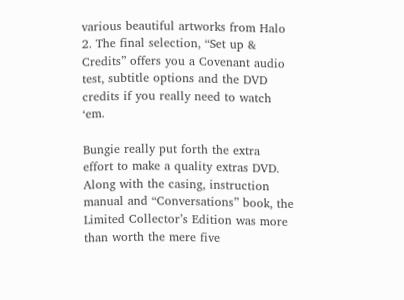various beautiful artworks from Halo 2. The final selection, “Set up & Credits” offers you a Covenant audio test, subtitle options and the DVD credits if you really need to watch ‘em.

Bungie really put forth the extra effort to make a quality extras DVD. Along with the casing, instruction manual and “Conversations” book, the Limited Collector’s Edition was more than worth the mere five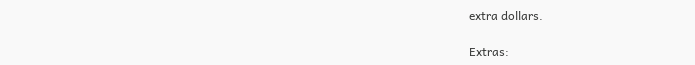extra dollars.

Extras: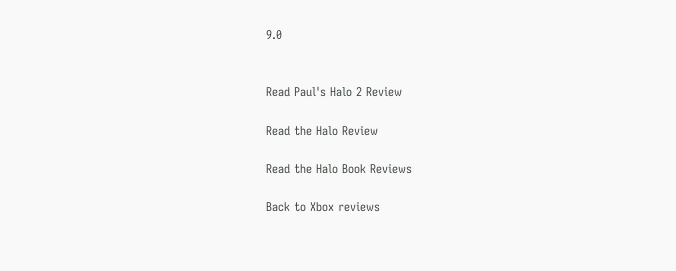9.0


Read Paul's Halo 2 Review

Read the Halo Review

Read the Halo Book Reviews

Back to Xbox reviews